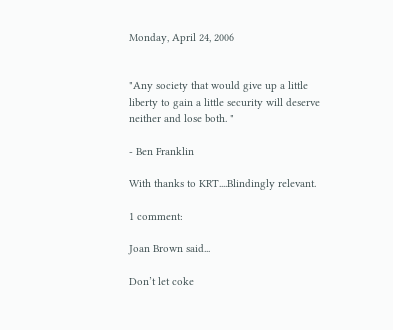Monday, April 24, 2006


"Any society that would give up a little liberty to gain a little security will deserve neither and lose both. "

- Ben Franklin

With thanks to KRT....Blindingly relevant.

1 comment:

Joan Brown said...

Don’t let coke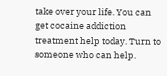take over your life. You can get cocaine addiction treatment help today. Turn to someone who can help.